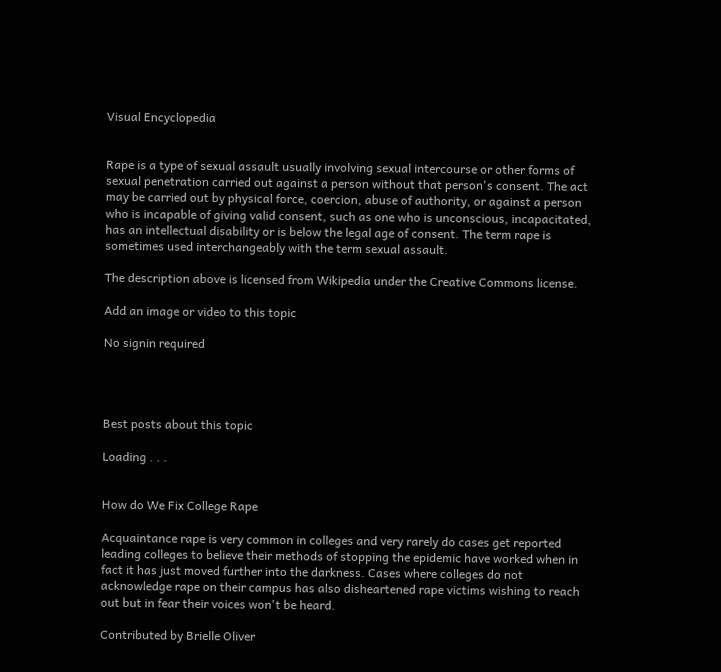Visual Encyclopedia


Rape is a type of sexual assault usually involving sexual intercourse or other forms of sexual penetration carried out against a person without that person's consent. The act may be carried out by physical force, coercion, abuse of authority, or against a person who is incapable of giving valid consent, such as one who is unconscious, incapacitated, has an intellectual disability or is below the legal age of consent. The term rape is sometimes used interchangeably with the term sexual assault.

The description above is licensed from Wikipedia under the Creative Commons license.

Add an image or video to this topic

No signin required




Best posts about this topic

Loading . . .


How do We Fix College Rape

Acquaintance rape is very common in colleges and very rarely do cases get reported leading colleges to believe their methods of stopping the epidemic have worked when in fact it has just moved further into the darkness. Cases where colleges do not acknowledge rape on their campus has also disheartened rape victims wishing to reach out but in fear their voices won't be heard.

Contributed by Brielle Oliver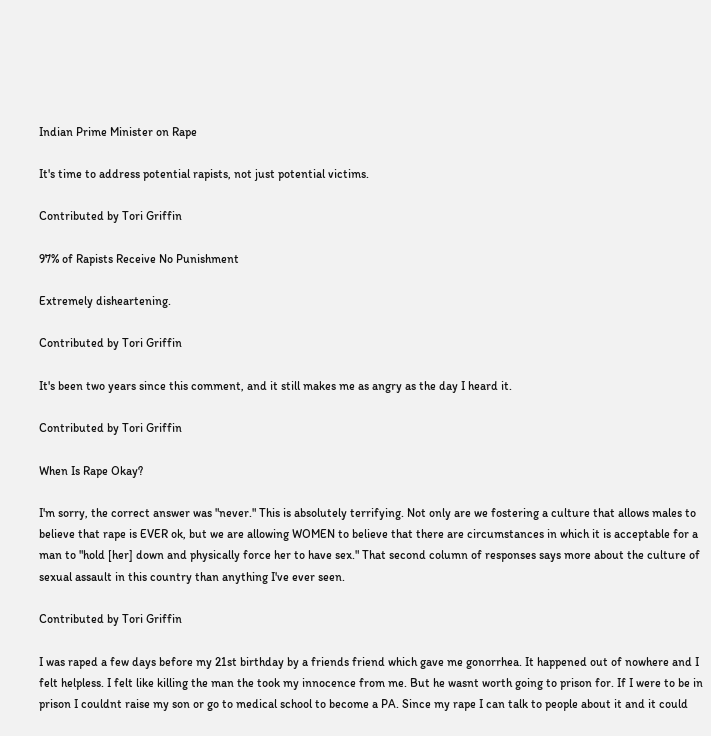Indian Prime Minister on Rape

It's time to address potential rapists, not just potential victims.

Contributed by Tori Griffin

97% of Rapists Receive No Punishment

Extremely disheartening.

Contributed by Tori Griffin

It's been two years since this comment, and it still makes me as angry as the day I heard it.

Contributed by Tori Griffin

When Is Rape Okay?

I'm sorry, the correct answer was "never." This is absolutely terrifying. Not only are we fostering a culture that allows males to believe that rape is EVER ok, but we are allowing WOMEN to believe that there are circumstances in which it is acceptable for a man to "hold [her] down and physically force her to have sex." That second column of responses says more about the culture of sexual assault in this country than anything I've ever seen.

Contributed by Tori Griffin

I was raped a few days before my 21st birthday by a friends friend which gave me gonorrhea. It happened out of nowhere and I felt helpless. I felt like killing the man the took my innocence from me. But he wasnt worth going to prison for. If I were to be in prison I couldnt raise my son or go to medical school to become a PA. Since my rape I can talk to people about it and it could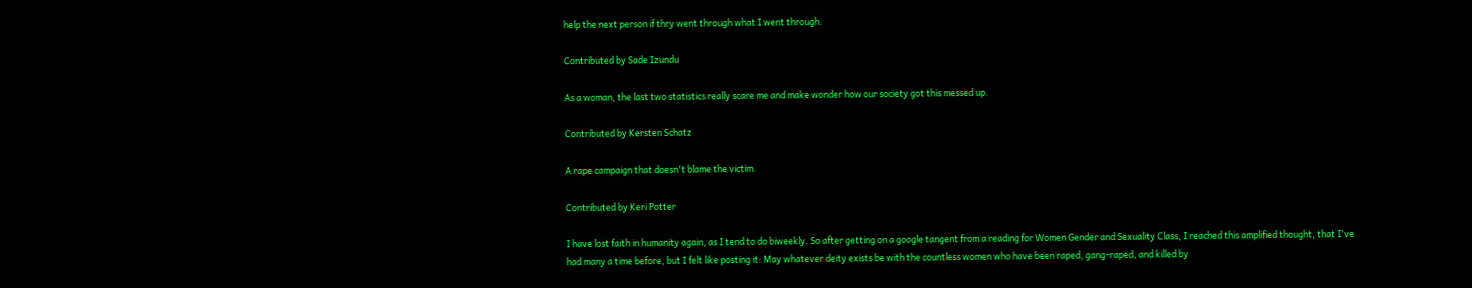help the next person if thry went through what I went through.

Contributed by Sade Izundu

As a woman, the last two statistics really scare me and make wonder how our society got this messed up.

Contributed by Kersten Schatz

A rape campaign that doesn't blame the victim.

Contributed by Keri Potter

I have lost faith in humanity again, as I tend to do biweekly. So after getting on a google tangent from a reading for Women Gender and Sexuality Class, I reached this amplified thought, that I've had many a time before, but I felt like posting it: May whatever deity exists be with the countless women who have been raped, gang-raped, and killed by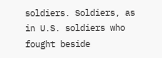soldiers. Soldiers, as in U.S. soldiers who fought beside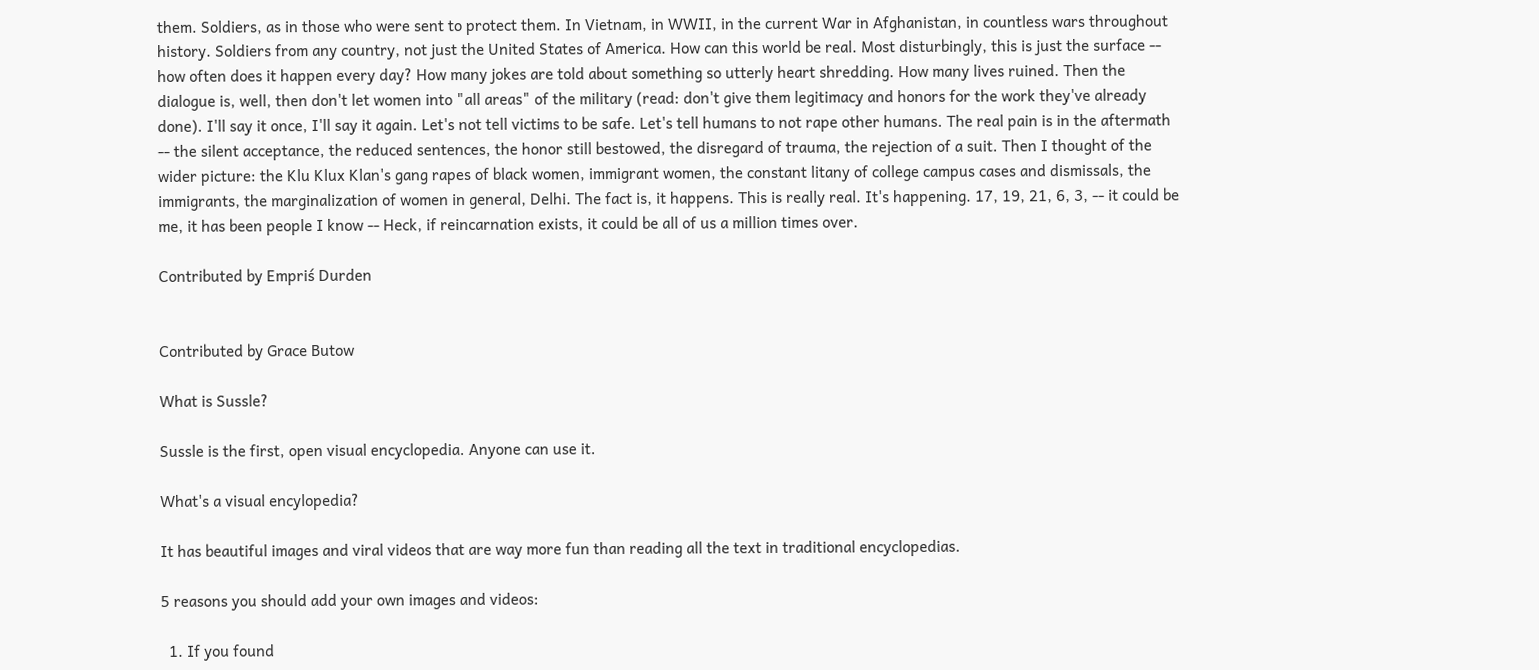them. Soldiers, as in those who were sent to protect them. In Vietnam, in WWII, in the current War in Afghanistan, in countless wars throughout history. Soldiers from any country, not just the United States of America. How can this world be real. Most disturbingly, this is just the surface -- how often does it happen every day? How many jokes are told about something so utterly heart shredding. How many lives ruined. Then the dialogue is, well, then don't let women into "all areas" of the military (read: don't give them legitimacy and honors for the work they've already done). I'll say it once, I'll say it again. Let's not tell victims to be safe. Let's tell humans to not rape other humans. The real pain is in the aftermath -- the silent acceptance, the reduced sentences, the honor still bestowed, the disregard of trauma, the rejection of a suit. Then I thought of the wider picture: the Klu Klux Klan's gang rapes of black women, immigrant women, the constant litany of college campus cases and dismissals, the immigrants, the marginalization of women in general, Delhi. The fact is, it happens. This is really real. It's happening. 17, 19, 21, 6, 3, -- it could be me, it has been people I know -- Heck, if reincarnation exists, it could be all of us a million times over.

Contributed by Empriś Durden


Contributed by Grace Butow

What is Sussle?

Sussle is the first, open visual encyclopedia. Anyone can use it.

What's a visual encylopedia?

It has beautiful images and viral videos that are way more fun than reading all the text in traditional encyclopedias.

5 reasons you should add your own images and videos:

  1. If you found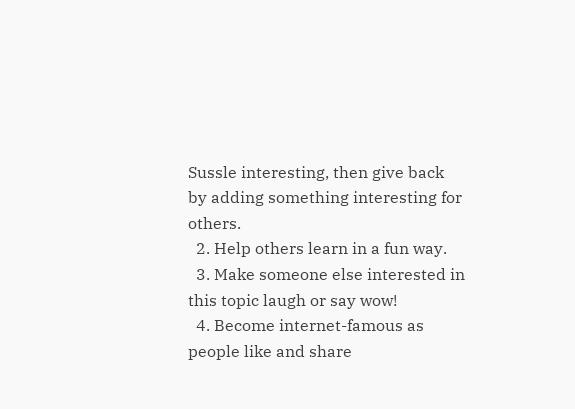Sussle interesting, then give back by adding something interesting for others.
  2. Help others learn in a fun way.
  3. Make someone else interested in this topic laugh or say wow!
  4. Become internet-famous as people like and share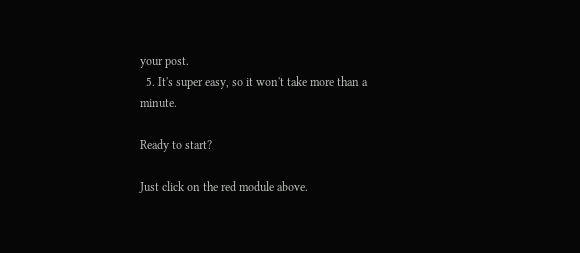your post.
  5. It's super easy, so it won't take more than a minute.

Ready to start?

Just click on the red module above.